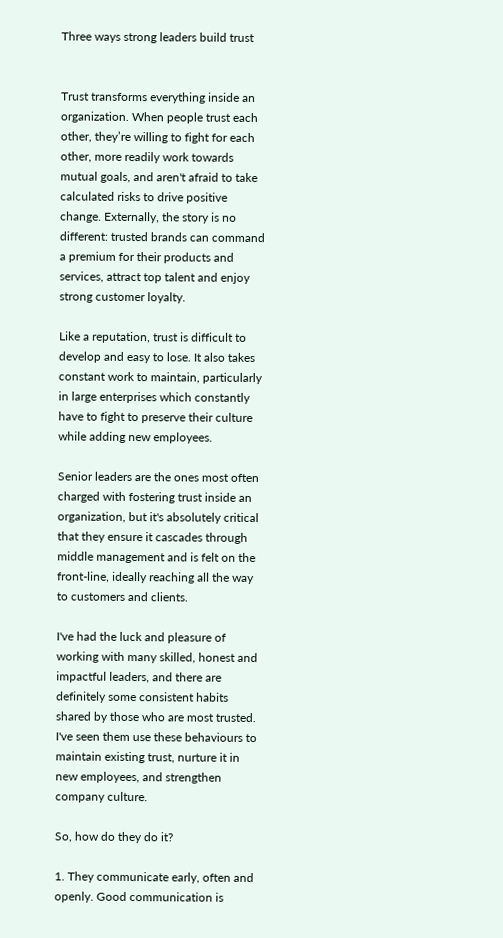Three ways strong leaders build trust


Trust transforms everything inside an organization. When people trust each other, they’re willing to fight for each other, more readily work towards mutual goals, and aren't afraid to take calculated risks to drive positive change. Externally, the story is no different: trusted brands can command a premium for their products and services, attract top talent and enjoy strong customer loyalty.

Like a reputation, trust is difficult to develop and easy to lose. It also takes constant work to maintain, particularly in large enterprises which constantly have to fight to preserve their culture while adding new employees.

Senior leaders are the ones most often charged with fostering trust inside an organization, but it's absolutely critical that they ensure it cascades through middle management and is felt on the front-line, ideally reaching all the way to customers and clients.

I've had the luck and pleasure of working with many skilled, honest and impactful leaders, and there are definitely some consistent habits shared by those who are most trusted. I've seen them use these behaviours to maintain existing trust, nurture it in new employees, and strengthen company culture.

So, how do they do it?

1. They communicate early, often and openly. Good communication is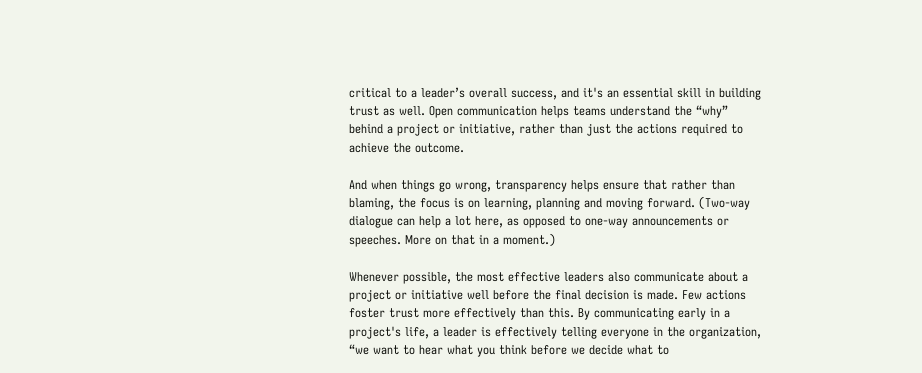critical to a leader’s overall success, and it's an essential skill in building trust as well. Open communication helps teams understand the “why” behind a project or initiative, rather than just the actions required to achieve the outcome.

And when things go wrong, transparency helps ensure that rather than blaming, the focus is on learning, planning and moving forward. (Two-way dialogue can help a lot here, as opposed to one-way announcements or speeches. More on that in a moment.)

Whenever possible, the most effective leaders also communicate about a project or initiative well before the final decision is made. Few actions foster trust more effectively than this. By communicating early in a project's life, a leader is effectively telling everyone in the organization, “we want to hear what you think before we decide what to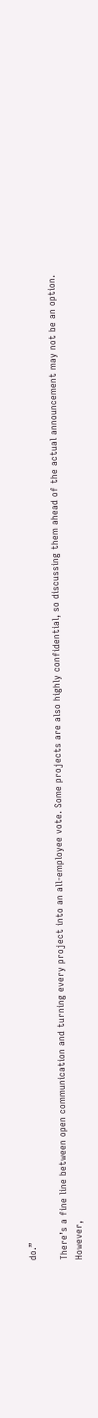do.”

There’s a fine line between open communication and turning every project into an all-employee vote. Some projects are also highly confidential, so discussing them ahead of the actual announcement may not be an option. However,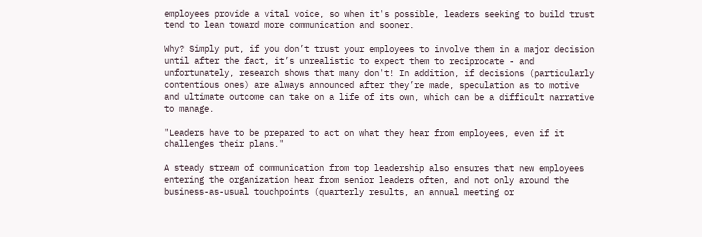employees provide a vital voice, so when it's possible, leaders seeking to build trust tend to lean toward more communication and sooner.

Why? Simply put, if you don’t trust your employees to involve them in a major decision until after the fact, it’s unrealistic to expect them to reciprocate - and unfortunately, research shows that many don't! In addition, if decisions (particularly contentious ones) are always announced after they’re made, speculation as to motive and ultimate outcome can take on a life of its own, which can be a difficult narrative to manage.

"Leaders have to be prepared to act on what they hear from employees, even if it challenges their plans."

A steady stream of communication from top leadership also ensures that new employees entering the organization hear from senior leaders often, and not only around the business-as-usual touchpoints (quarterly results, an annual meeting or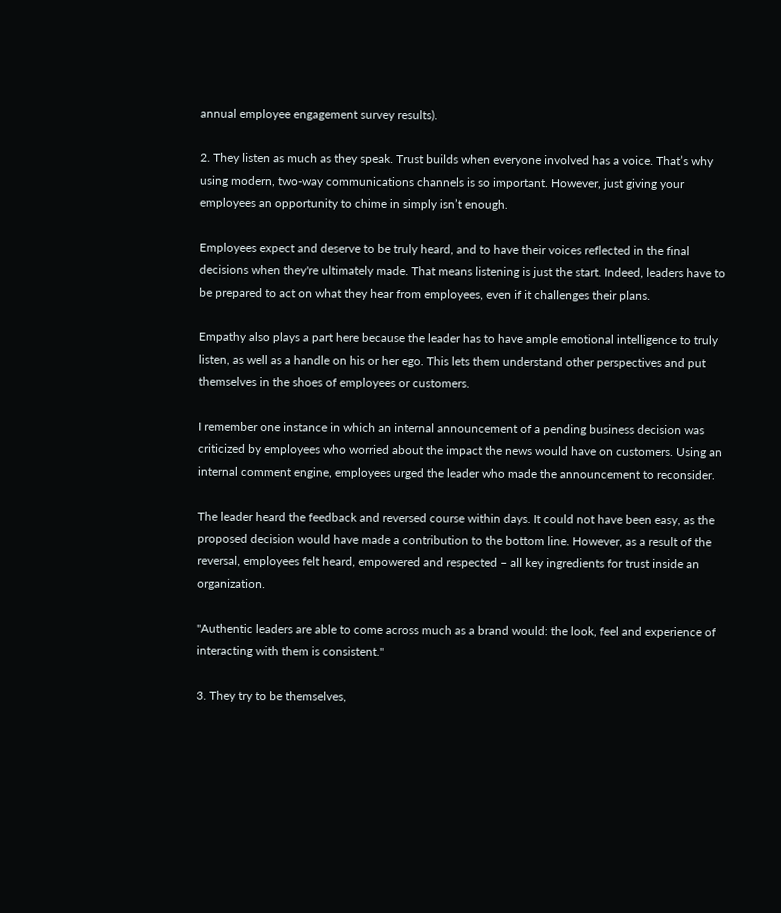annual employee engagement survey results).

2. They listen as much as they speak. Trust builds when everyone involved has a voice. That’s why using modern, two-way communications channels is so important. However, just giving your employees an opportunity to chime in simply isn’t enough.

Employees expect and deserve to be truly heard, and to have their voices reflected in the final decisions when they're ultimately made. That means listening is just the start. Indeed, leaders have to be prepared to act on what they hear from employees, even if it challenges their plans.

Empathy also plays a part here because the leader has to have ample emotional intelligence to truly listen, as well as a handle on his or her ego. This lets them understand other perspectives and put themselves in the shoes of employees or customers.

I remember one instance in which an internal announcement of a pending business decision was criticized by employees who worried about the impact the news would have on customers. Using an internal comment engine, employees urged the leader who made the announcement to reconsider.

The leader heard the feedback and reversed course within days. It could not have been easy, as the proposed decision would have made a contribution to the bottom line. However, as a result of the reversal, employees felt heard, empowered and respected – all key ingredients for trust inside an organization.

"Authentic leaders are able to come across much as a brand would: the look, feel and experience of interacting with them is consistent."

3. They try to be themselves,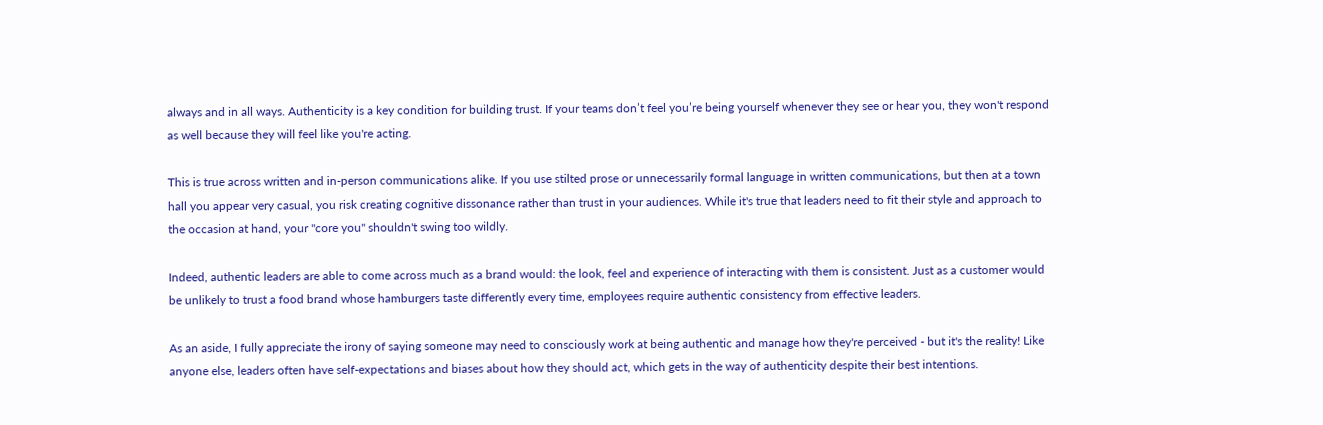always and in all ways. Authenticity is a key condition for building trust. If your teams don’t feel you’re being yourself whenever they see or hear you, they won't respond as well because they will feel like you're acting.

This is true across written and in-person communications alike. If you use stilted prose or unnecessarily formal language in written communications, but then at a town hall you appear very casual, you risk creating cognitive dissonance rather than trust in your audiences. While it's true that leaders need to fit their style and approach to the occasion at hand, your "core you" shouldn't swing too wildly.

Indeed, authentic leaders are able to come across much as a brand would: the look, feel and experience of interacting with them is consistent. Just as a customer would be unlikely to trust a food brand whose hamburgers taste differently every time, employees require authentic consistency from effective leaders.

As an aside, I fully appreciate the irony of saying someone may need to consciously work at being authentic and manage how they're perceived - but it's the reality! Like anyone else, leaders often have self-expectations and biases about how they should act, which gets in the way of authenticity despite their best intentions.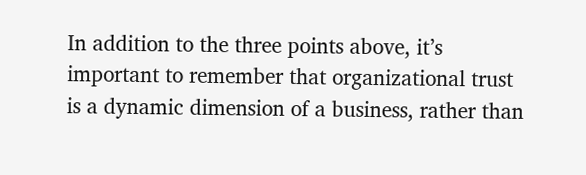In addition to the three points above, it’s important to remember that organizational trust is a dynamic dimension of a business, rather than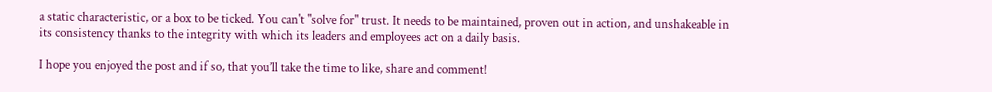a static characteristic, or a box to be ticked. You can't "solve for" trust. It needs to be maintained, proven out in action, and unshakeable in its consistency thanks to the integrity with which its leaders and employees act on a daily basis.

I hope you enjoyed the post and if so, that you’ll take the time to like, share and comment!